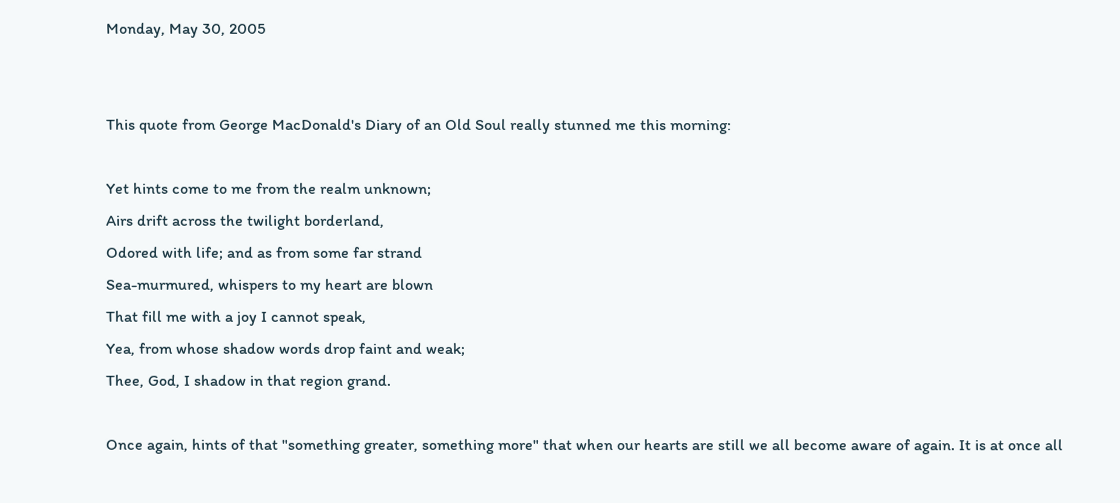Monday, May 30, 2005


This quote from George MacDonald's Diary of an Old Soul really stunned me this morning:

Yet hints come to me from the realm unknown;
Airs drift across the twilight borderland,
Odored with life; and as from some far strand
Sea-murmured, whispers to my heart are blown
That fill me with a joy I cannot speak,
Yea, from whose shadow words drop faint and weak;
Thee, God, I shadow in that region grand.

Once again, hints of that "something greater, something more" that when our hearts are still we all become aware of again. It is at once all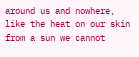around us and nowhere, like the heat on our skin from a sun we cannot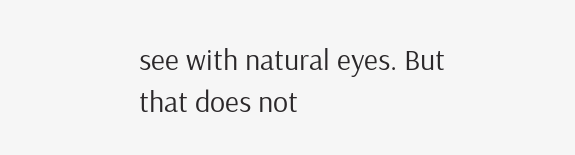see with natural eyes. But that does not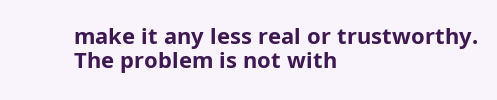make it any less real or trustworthy. The problem is not with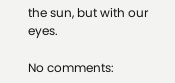the sun, but with our eyes.

No comments: